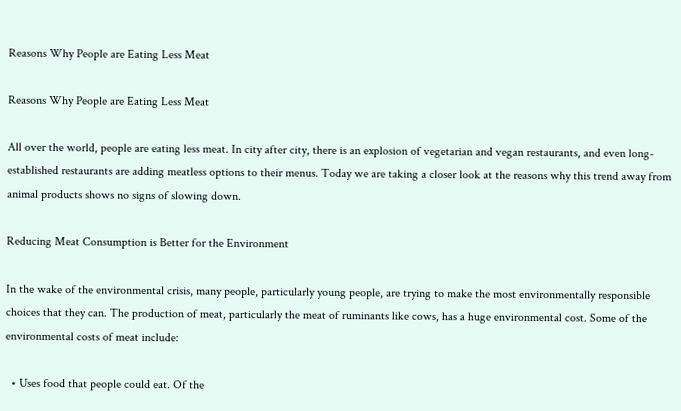Reasons Why People are Eating Less Meat

Reasons Why People are Eating Less Meat

All over the world, people are eating less meat. In city after city, there is an explosion of vegetarian and vegan restaurants, and even long-established restaurants are adding meatless options to their menus. Today we are taking a closer look at the reasons why this trend away from animal products shows no signs of slowing down.

Reducing Meat Consumption is Better for the Environment

In the wake of the environmental crisis, many people, particularly young people, are trying to make the most environmentally responsible choices that they can. The production of meat, particularly the meat of ruminants like cows, has a huge environmental cost. Some of the environmental costs of meat include:

  • Uses food that people could eat. Of the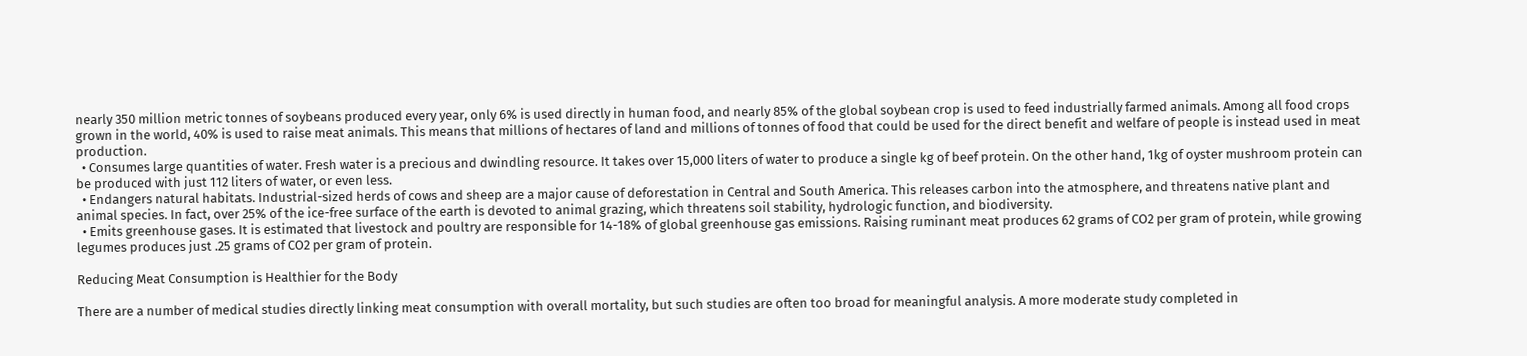nearly 350 million metric tonnes of soybeans produced every year, only 6% is used directly in human food, and nearly 85% of the global soybean crop is used to feed industrially farmed animals. Among all food crops grown in the world, 40% is used to raise meat animals. This means that millions of hectares of land and millions of tonnes of food that could be used for the direct benefit and welfare of people is instead used in meat production.
  • Consumes large quantities of water. Fresh water is a precious and dwindling resource. It takes over 15,000 liters of water to produce a single kg of beef protein. On the other hand, 1kg of oyster mushroom protein can be produced with just 112 liters of water, or even less.
  • Endangers natural habitats. Industrial-sized herds of cows and sheep are a major cause of deforestation in Central and South America. This releases carbon into the atmosphere, and threatens native plant and animal species. In fact, over 25% of the ice-free surface of the earth is devoted to animal grazing, which threatens soil stability, hydrologic function, and biodiversity.
  • Emits greenhouse gases. It is estimated that livestock and poultry are responsible for 14-18% of global greenhouse gas emissions. Raising ruminant meat produces 62 grams of CO2 per gram of protein, while growing legumes produces just .25 grams of CO2 per gram of protein.

Reducing Meat Consumption is Healthier for the Body

There are a number of medical studies directly linking meat consumption with overall mortality, but such studies are often too broad for meaningful analysis. A more moderate study completed in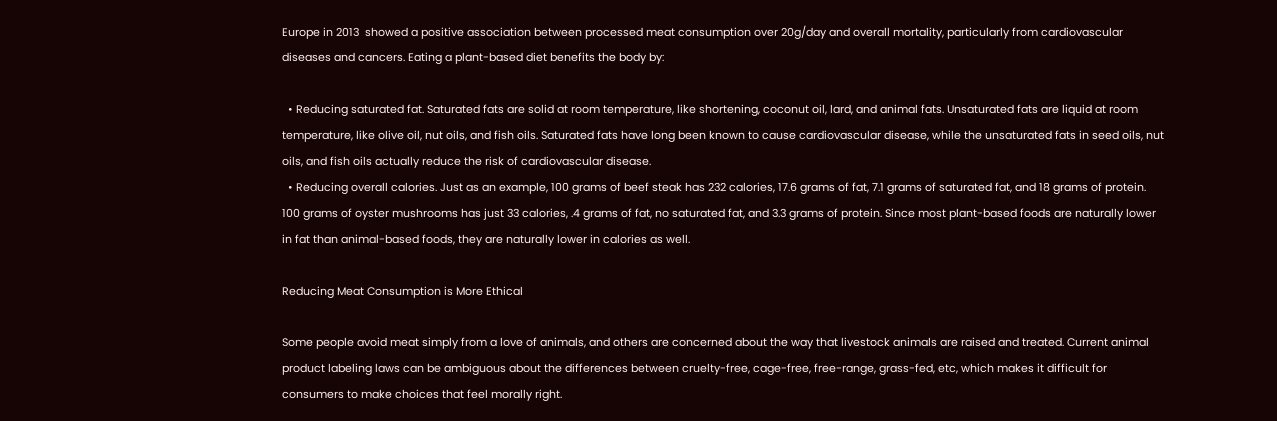Europe in 2013  showed a positive association between processed meat consumption over 20g/day and overall mortality, particularly from cardiovascular diseases and cancers. Eating a plant-based diet benefits the body by:

  • Reducing saturated fat. Saturated fats are solid at room temperature, like shortening, coconut oil, lard, and animal fats. Unsaturated fats are liquid at room temperature, like olive oil, nut oils, and fish oils. Saturated fats have long been known to cause cardiovascular disease, while the unsaturated fats in seed oils, nut oils, and fish oils actually reduce the risk of cardiovascular disease.
  • Reducing overall calories. Just as an example, 100 grams of beef steak has 232 calories, 17.6 grams of fat, 7.1 grams of saturated fat, and 18 grams of protein. 100 grams of oyster mushrooms has just 33 calories, .4 grams of fat, no saturated fat, and 3.3 grams of protein. Since most plant-based foods are naturally lower in fat than animal-based foods, they are naturally lower in calories as well.

Reducing Meat Consumption is More Ethical

Some people avoid meat simply from a love of animals, and others are concerned about the way that livestock animals are raised and treated. Current animal product labeling laws can be ambiguous about the differences between cruelty-free, cage-free, free-range, grass-fed, etc, which makes it difficult for consumers to make choices that feel morally right.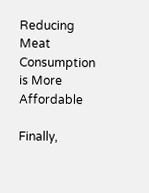Reducing Meat Consumption is More Affordable

Finally,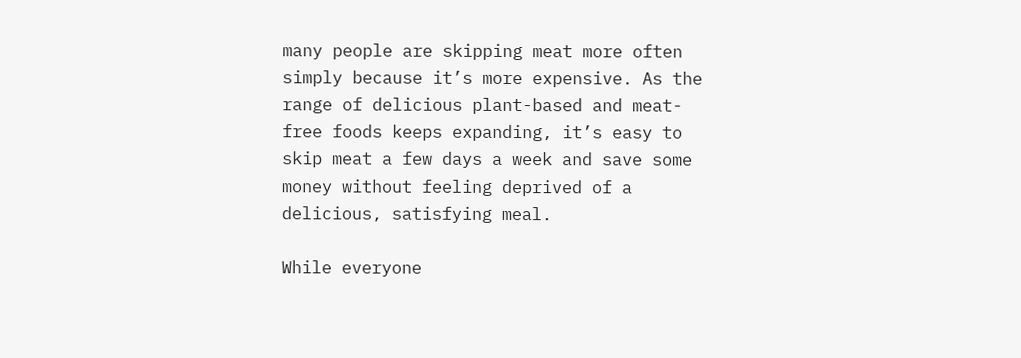many people are skipping meat more often simply because it’s more expensive. As the range of delicious plant-based and meat-free foods keeps expanding, it’s easy to skip meat a few days a week and save some money without feeling deprived of a delicious, satisfying meal.

While everyone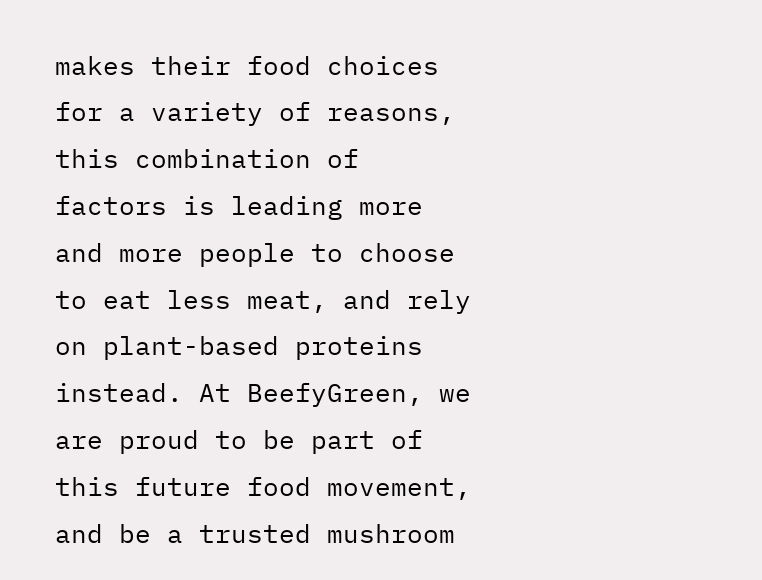makes their food choices for a variety of reasons, this combination of factors is leading more and more people to choose to eat less meat, and rely on plant-based proteins instead. At BeefyGreen, we are proud to be part of this future food movement, and be a trusted mushroom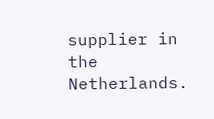supplier in the Netherlands.